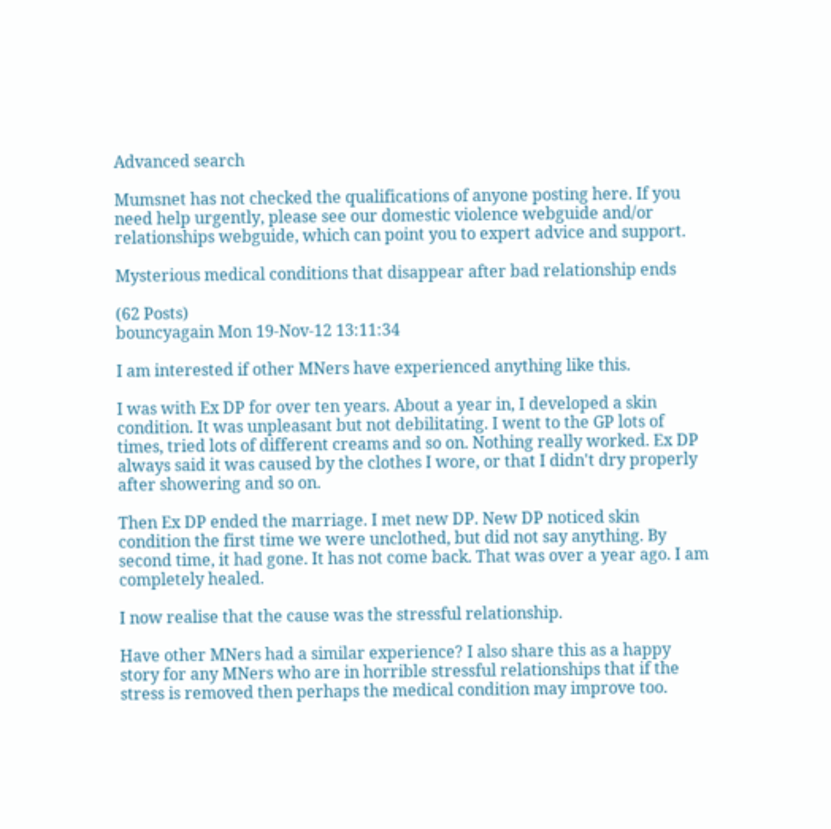Advanced search

Mumsnet has not checked the qualifications of anyone posting here. If you need help urgently, please see our domestic violence webguide and/or relationships webguide, which can point you to expert advice and support.

Mysterious medical conditions that disappear after bad relationship ends

(62 Posts)
bouncyagain Mon 19-Nov-12 13:11:34

I am interested if other MNers have experienced anything like this.

I was with Ex DP for over ten years. About a year in, I developed a skin condition. It was unpleasant but not debilitating. I went to the GP lots of times, tried lots of different creams and so on. Nothing really worked. Ex DP always said it was caused by the clothes I wore, or that I didn't dry properly after showering and so on.

Then Ex DP ended the marriage. I met new DP. New DP noticed skin condition the first time we were unclothed, but did not say anything. By second time, it had gone. It has not come back. That was over a year ago. I am completely healed.

I now realise that the cause was the stressful relationship.

Have other MNers had a similar experience? I also share this as a happy story for any MNers who are in horrible stressful relationships that if the stress is removed then perhaps the medical condition may improve too.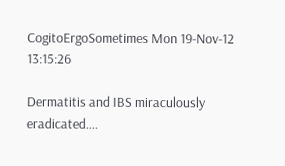CogitoErgoSometimes Mon 19-Nov-12 13:15:26

Dermatitis and IBS miraculously eradicated....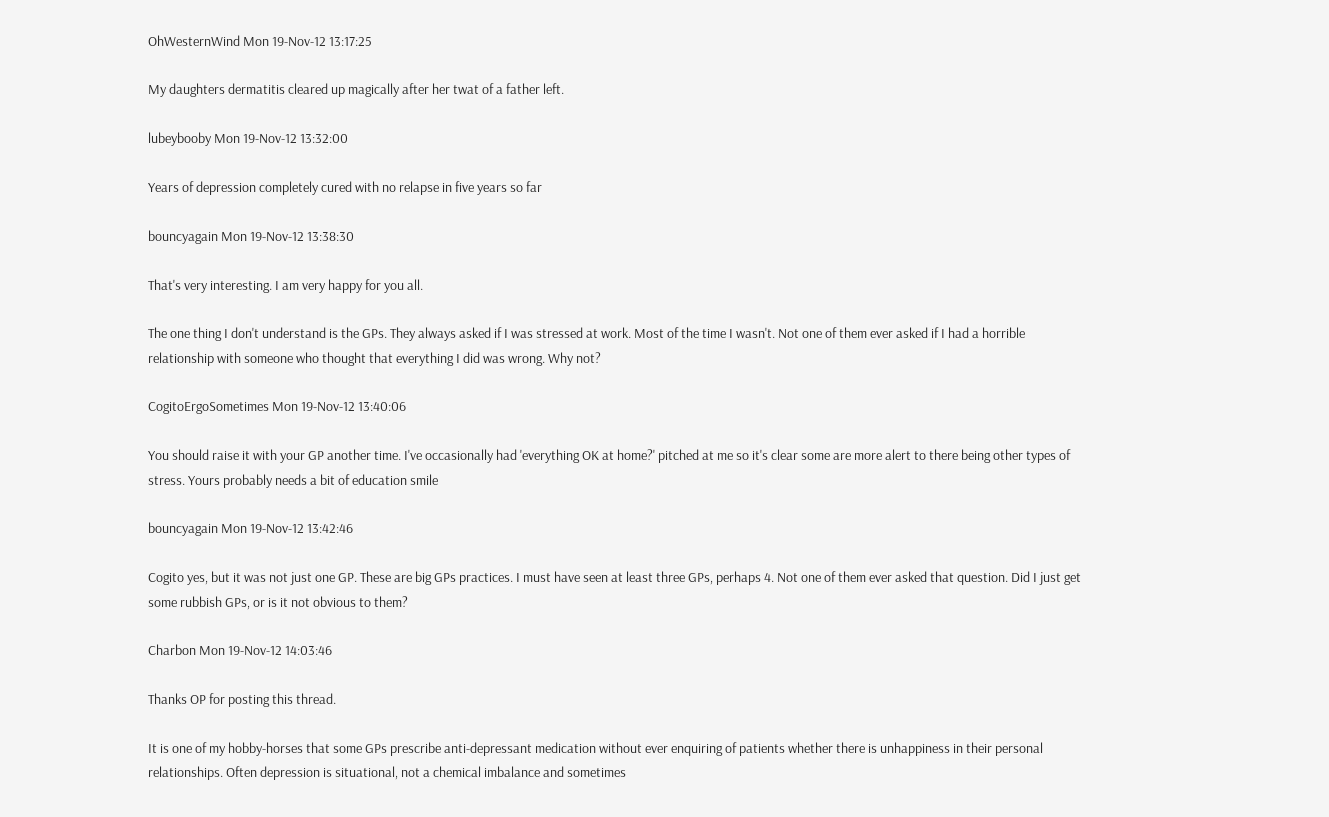OhWesternWind Mon 19-Nov-12 13:17:25

My daughters dermatitis cleared up magically after her twat of a father left.

lubeybooby Mon 19-Nov-12 13:32:00

Years of depression completely cured with no relapse in five years so far

bouncyagain Mon 19-Nov-12 13:38:30

That's very interesting. I am very happy for you all.

The one thing I don't understand is the GPs. They always asked if I was stressed at work. Most of the time I wasn't. Not one of them ever asked if I had a horrible relationship with someone who thought that everything I did was wrong. Why not?

CogitoErgoSometimes Mon 19-Nov-12 13:40:06

You should raise it with your GP another time. I've occasionally had 'everything OK at home?' pitched at me so it's clear some are more alert to there being other types of stress. Yours probably needs a bit of education smile

bouncyagain Mon 19-Nov-12 13:42:46

Cogito yes, but it was not just one GP. These are big GPs practices. I must have seen at least three GPs, perhaps 4. Not one of them ever asked that question. Did I just get some rubbish GPs, or is it not obvious to them?

Charbon Mon 19-Nov-12 14:03:46

Thanks OP for posting this thread.

It is one of my hobby-horses that some GPs prescribe anti-depressant medication without ever enquiring of patients whether there is unhappiness in their personal relationships. Often depression is situational, not a chemical imbalance and sometimes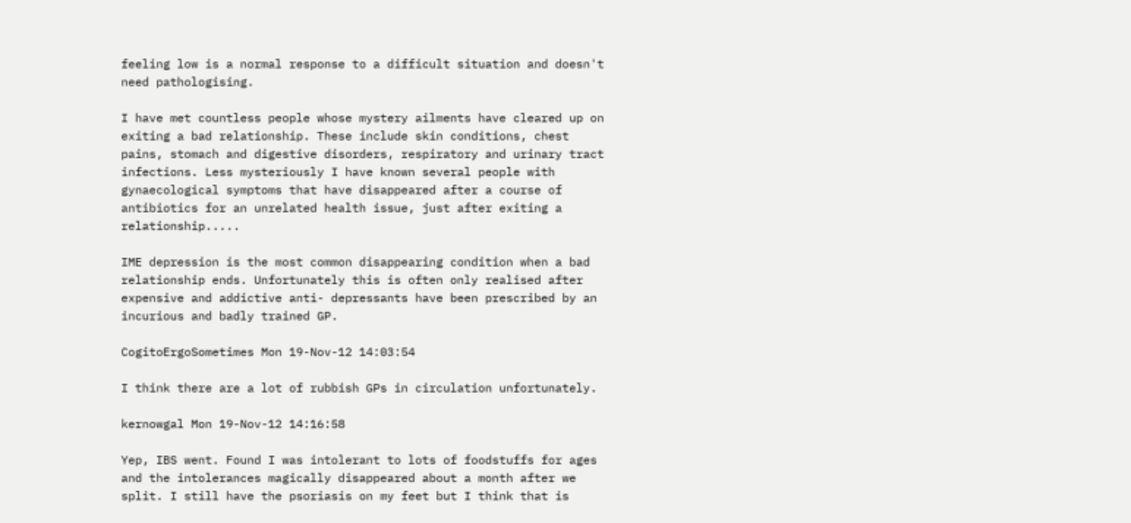feeling low is a normal response to a difficult situation and doesn't need pathologising.

I have met countless people whose mystery ailments have cleared up on exiting a bad relationship. These include skin conditions, chest pains, stomach and digestive disorders, respiratory and urinary tract infections. Less mysteriously I have known several people with gynaecological symptoms that have disappeared after a course of antibiotics for an unrelated health issue, just after exiting a relationship.....

IME depression is the most common disappearing condition when a bad relationship ends. Unfortunately this is often only realised after expensive and addictive anti- depressants have been prescribed by an incurious and badly trained GP.

CogitoErgoSometimes Mon 19-Nov-12 14:03:54

I think there are a lot of rubbish GPs in circulation unfortunately.

kernowgal Mon 19-Nov-12 14:16:58

Yep, IBS went. Found I was intolerant to lots of foodstuffs for ages and the intolerances magically disappeared about a month after we split. I still have the psoriasis on my feet but I think that is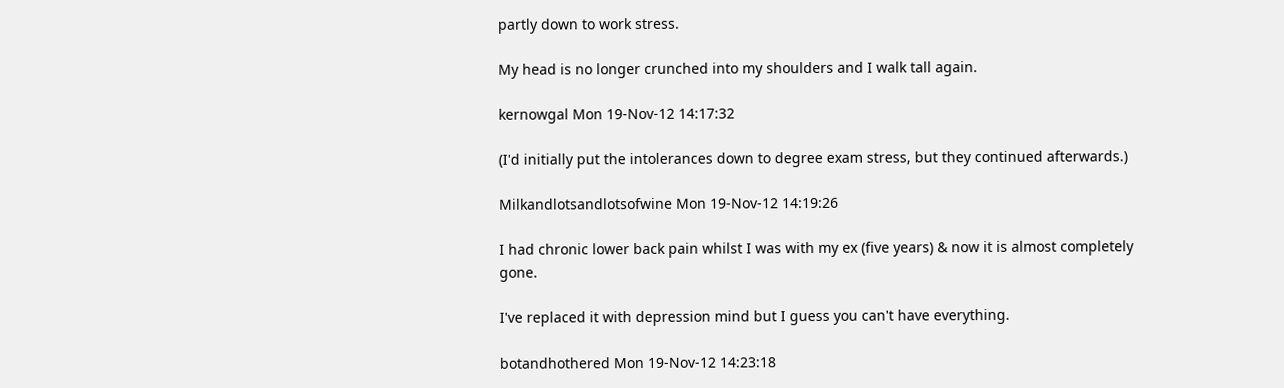partly down to work stress.

My head is no longer crunched into my shoulders and I walk tall again.

kernowgal Mon 19-Nov-12 14:17:32

(I'd initially put the intolerances down to degree exam stress, but they continued afterwards.)

Milkandlotsandlotsofwine Mon 19-Nov-12 14:19:26

I had chronic lower back pain whilst I was with my ex (five years) & now it is almost completely gone.

I've replaced it with depression mind but I guess you can't have everything.

botandhothered Mon 19-Nov-12 14:23:18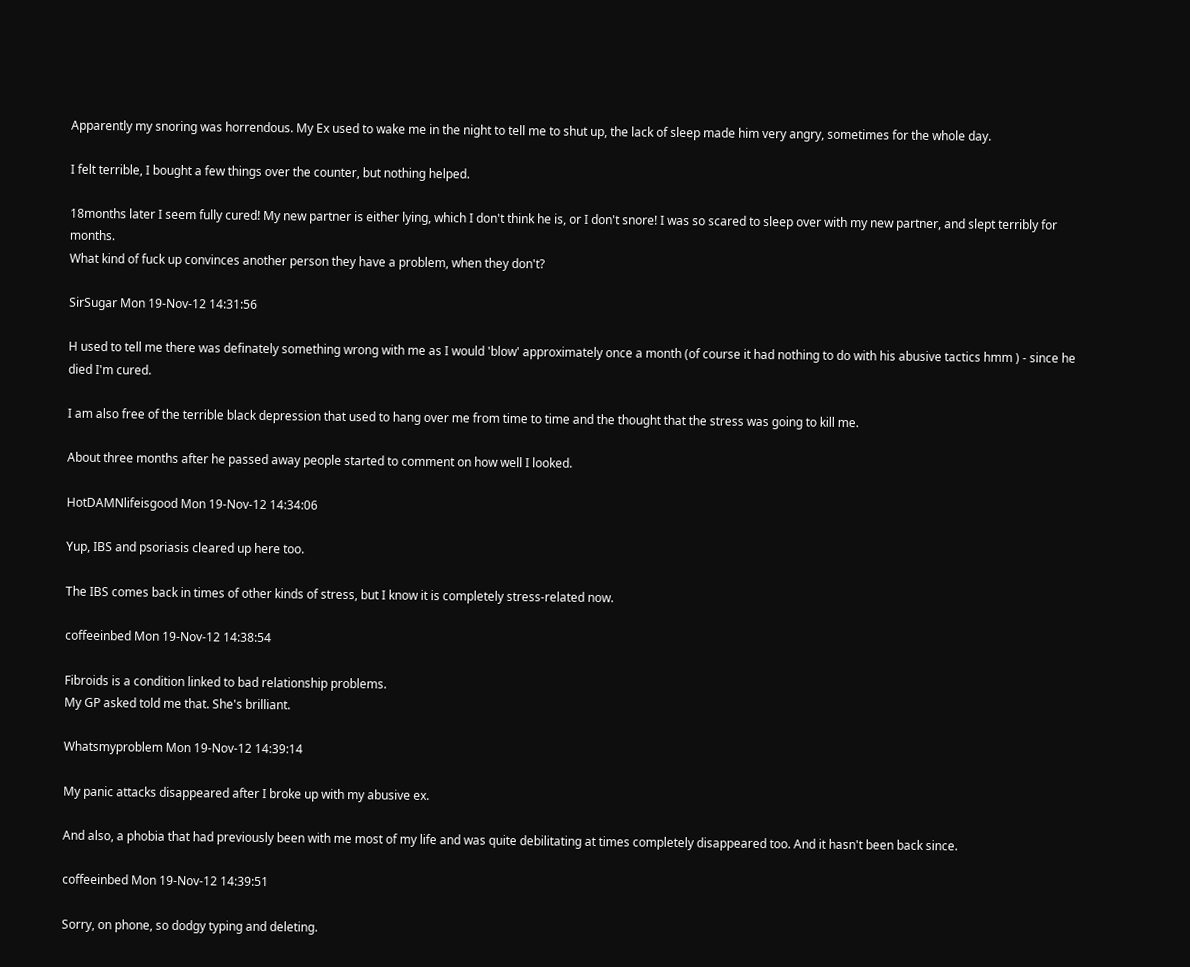Apparently my snoring was horrendous. My Ex used to wake me in the night to tell me to shut up, the lack of sleep made him very angry, sometimes for the whole day.

I felt terrible, I bought a few things over the counter, but nothing helped.

18months later I seem fully cured! My new partner is either lying, which I don't think he is, or I don't snore! I was so scared to sleep over with my new partner, and slept terribly for months.
What kind of fuck up convinces another person they have a problem, when they don't?

SirSugar Mon 19-Nov-12 14:31:56

H used to tell me there was definately something wrong with me as I would 'blow' approximately once a month (of course it had nothing to do with his abusive tactics hmm ) - since he died I'm cured.

I am also free of the terrible black depression that used to hang over me from time to time and the thought that the stress was going to kill me.

About three months after he passed away people started to comment on how well I looked.

HotDAMNlifeisgood Mon 19-Nov-12 14:34:06

Yup, IBS and psoriasis cleared up here too.

The IBS comes back in times of other kinds of stress, but I know it is completely stress-related now.

coffeeinbed Mon 19-Nov-12 14:38:54

Fibroids is a condition linked to bad relationship problems.
My GP asked told me that. She's brilliant.

Whatsmyproblem Mon 19-Nov-12 14:39:14

My panic attacks disappeared after I broke up with my abusive ex.

And also, a phobia that had previously been with me most of my life and was quite debilitating at times completely disappeared too. And it hasn't been back since.

coffeeinbed Mon 19-Nov-12 14:39:51

Sorry, on phone, so dodgy typing and deleting.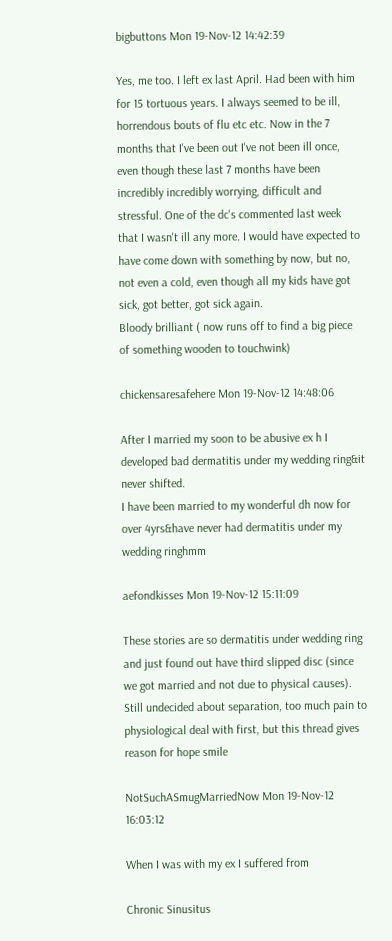bigbuttons Mon 19-Nov-12 14:42:39

Yes, me too. I left ex last April. Had been with him for 15 tortuous years. I always seemed to be ill, horrendous bouts of flu etc etc. Now in the 7 months that I've been out I've not been ill once, even though these last 7 months have been incredibly incredibly worrying, difficult and stressful. One of the dc's commented last week that I wasn't ill any more. I would have expected to have come down with something by now, but no, not even a cold, even though all my kids have got sick, got better, got sick again.
Bloody brilliant ( now runs off to find a big piece of something wooden to touchwink)

chickensaresafehere Mon 19-Nov-12 14:48:06

After I married my soon to be abusive ex h I developed bad dermatitis under my wedding ring&it never shifted.
I have been married to my wonderful dh now for over 4yrs&have never had dermatitis under my wedding ringhmm

aefondkisses Mon 19-Nov-12 15:11:09

These stories are so dermatitis under wedding ring and just found out have third slipped disc (since we got married and not due to physical causes). Still undecided about separation, too much pain to physiological deal with first, but this thread gives reason for hope smile

NotSuchASmugMarriedNow Mon 19-Nov-12 16:03:12

When I was with my ex I suffered from

Chronic Sinusitus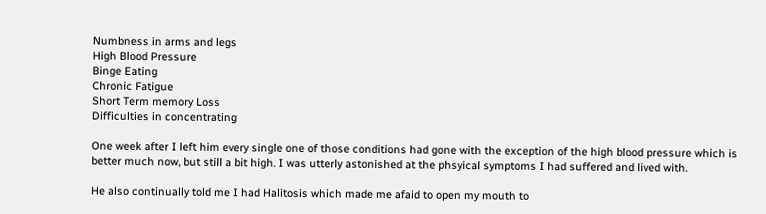Numbness in arms and legs
High Blood Pressure
Binge Eating
Chronic Fatigue
Short Term memory Loss
Difficulties in concentrating

One week after I left him every single one of those conditions had gone with the exception of the high blood pressure which is better much now, but still a bit high. I was utterly astonished at the phsyical symptoms I had suffered and lived with.

He also continually told me I had Halitosis which made me afaid to open my mouth to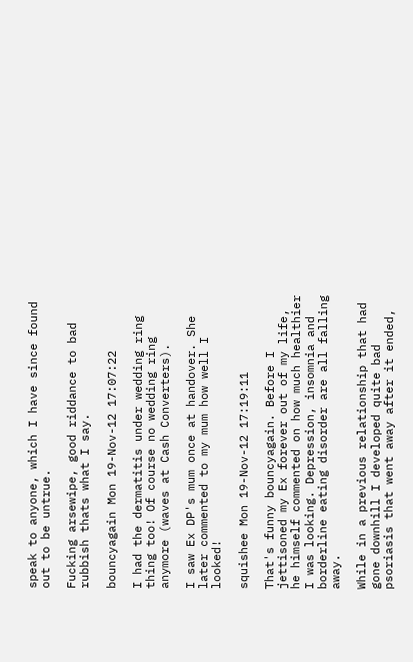speak to anyone, which I have since found out to be untrue.

Fucking arsewipe, good riddance to bad rubbish thats what I say.

bouncyagain Mon 19-Nov-12 17:07:22

I had the dermatitis under wedding ring thing too! Of course no wedding ring anymore (waves at Cash Converters).

I saw Ex DP's mum once at handover. She later commented to my mum how well I looked!

squishee Mon 19-Nov-12 17:19:11

That's funny bouncyagain. Before I jettisoned my Ex forever out of my life, he himself commented on how much healthier I was looking. Depression, insomnia and borderline eating disorder are all falling away.

While in a previous relationship that had gone downhill I developed quite bad psoriasis that went away after it ended,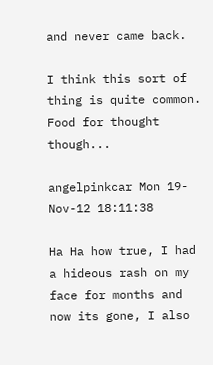and never came back.

I think this sort of thing is quite common. Food for thought though...

angelpinkcar Mon 19-Nov-12 18:11:38

Ha Ha how true, I had a hideous rash on my face for months and now its gone, I also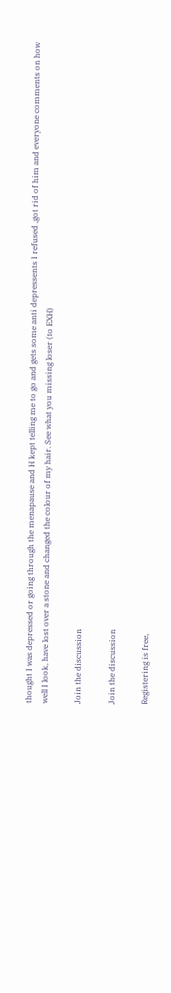thought I was depressed or going through the menapause and H kept telling me to go and gets some anti depressents I refused ,got rid of him and everyone comments on how well I look, have lost over a stone and changed the colour of my hair. See what you missing loser (to EXH)

Join the discussion

Join the discussion

Registering is free,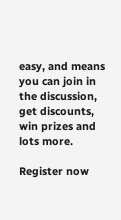easy, and means you can join in the discussion, get discounts, win prizes and lots more.

Register now